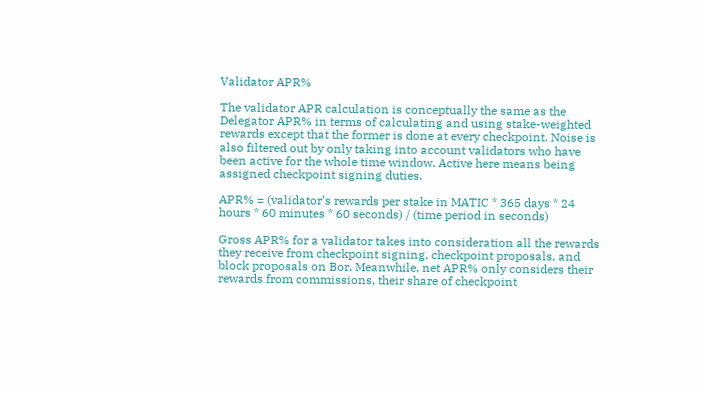Validator APR%

The validator APR calculation is conceptually the same as the Delegator APR% in terms of calculating and using stake-weighted rewards except that the former is done at every checkpoint. Noise is also filtered out by only taking into account validators who have been active for the whole time window. Active here means being assigned checkpoint signing duties.

APR% = (validator’s rewards per stake in MATIC * 365 days * 24 hours * 60 minutes * 60 seconds) / (time period in seconds)

Gross APR% for a validator takes into consideration all the rewards they receive from checkpoint signing, checkpoint proposals, and block proposals on Bor. Meanwhile, net APR% only considers their rewards from commissions, their share of checkpoint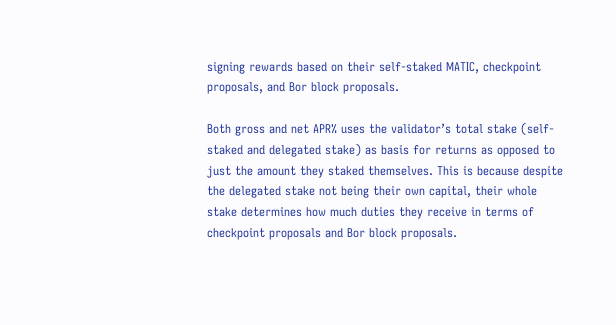signing rewards based on their self-staked MATIC, checkpoint proposals, and Bor block proposals.

Both gross and net APR% uses the validator’s total stake (self-staked and delegated stake) as basis for returns as opposed to just the amount they staked themselves. This is because despite the delegated stake not being their own capital, their whole stake determines how much duties they receive in terms of checkpoint proposals and Bor block proposals.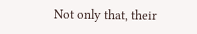Not only that, their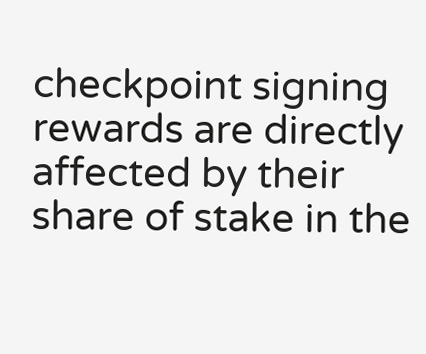checkpoint signing rewards are directly affected by their share of stake in the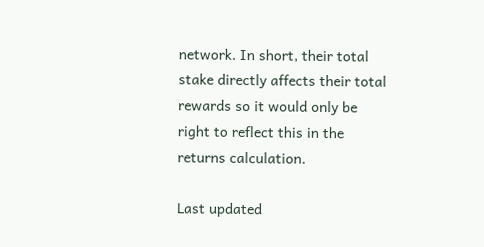network. In short, their total stake directly affects their total rewards so it would only be right to reflect this in the returns calculation.

Last updated